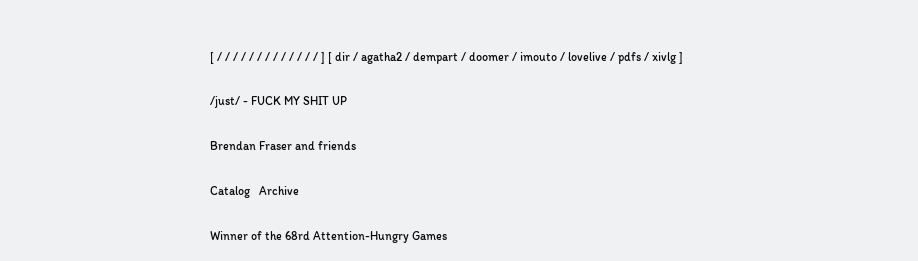[ / / / / / / / / / / / / / ] [ dir / agatha2 / dempart / doomer / imouto / lovelive / pdfs / xivlg ]

/just/ - FUCK MY SHIT UP

Brendan Fraser and friends

Catalog   Archive

Winner of the 68rd Attention-Hungry Games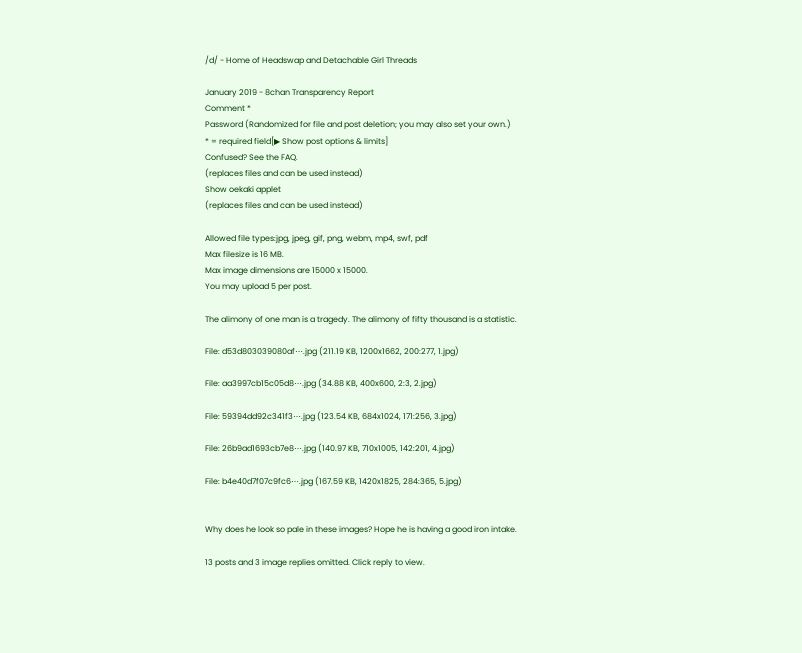/d/ - Home of Headswap and Detachable Girl Threads

January 2019 - 8chan Transparency Report
Comment *
Password (Randomized for file and post deletion; you may also set your own.)
* = required field[▶ Show post options & limits]
Confused? See the FAQ.
(replaces files and can be used instead)
Show oekaki applet
(replaces files and can be used instead)

Allowed file types:jpg, jpeg, gif, png, webm, mp4, swf, pdf
Max filesize is 16 MB.
Max image dimensions are 15000 x 15000.
You may upload 5 per post.

The alimony of one man is a tragedy. The alimony of fifty thousand is a statistic.

File: d53d803039080af⋯.jpg (211.19 KB, 1200x1662, 200:277, 1.jpg)

File: aa3997cb15c05d8⋯.jpg (34.88 KB, 400x600, 2:3, 2.jpg)

File: 59394dd92c341f3⋯.jpg (123.54 KB, 684x1024, 171:256, 3.jpg)

File: 26b9ad1693cb7e8⋯.jpg (140.97 KB, 710x1005, 142:201, 4.jpg)

File: b4e40d7f07c9fc6⋯.jpg (167.59 KB, 1420x1825, 284:365, 5.jpg)


Why does he look so pale in these images? Hope he is having a good iron intake.

13 posts and 3 image replies omitted. Click reply to view.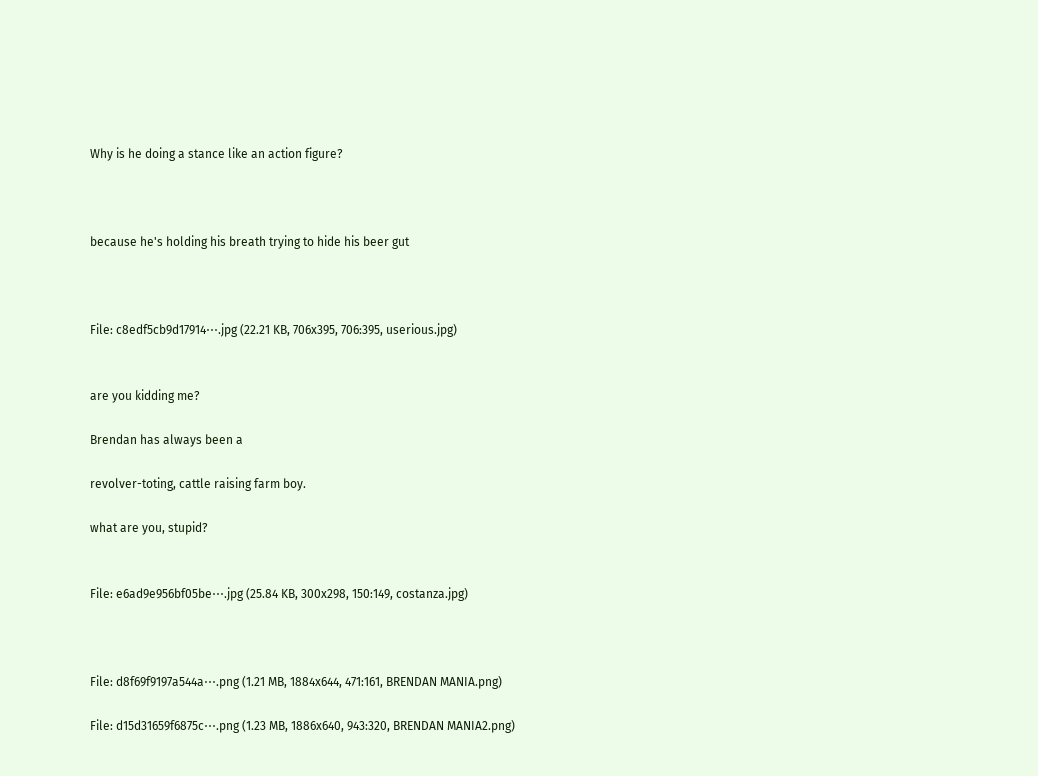Why is he doing a stance like an action figure?



because he's holding his breath trying to hide his beer gut



File: c8edf5cb9d17914⋯.jpg (22.21 KB, 706x395, 706:395, userious.jpg)


are you kidding me?

Brendan has always been a

revolver-toting, cattle raising farm boy.

what are you, stupid?


File: e6ad9e956bf05be⋯.jpg (25.84 KB, 300x298, 150:149, costanza.jpg)



File: d8f69f9197a544a⋯.png (1.21 MB, 1884x644, 471:161, BRENDAN MANIA.png)

File: d15d31659f6875c⋯.png (1.23 MB, 1886x640, 943:320, BRENDAN MANIA2.png)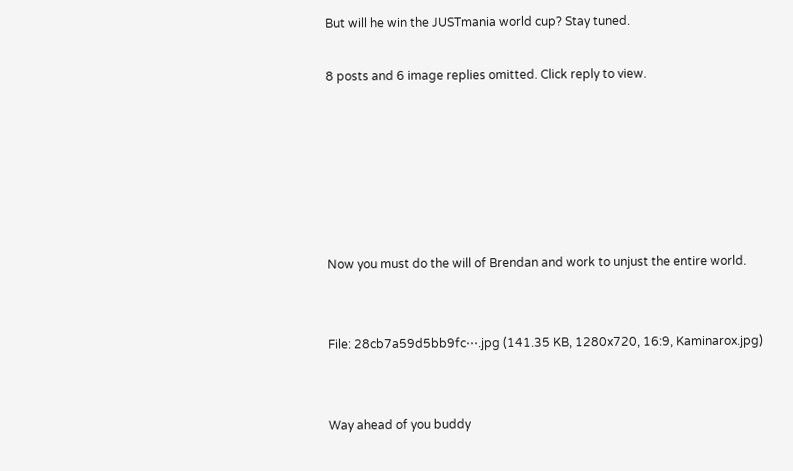But will he win the JUSTmania world cup? Stay tuned.

8 posts and 6 image replies omitted. Click reply to view.






Now you must do the will of Brendan and work to unjust the entire world.


File: 28cb7a59d5bb9fc⋯.jpg (141.35 KB, 1280x720, 16:9, Kaminarox.jpg)


Way ahead of you buddy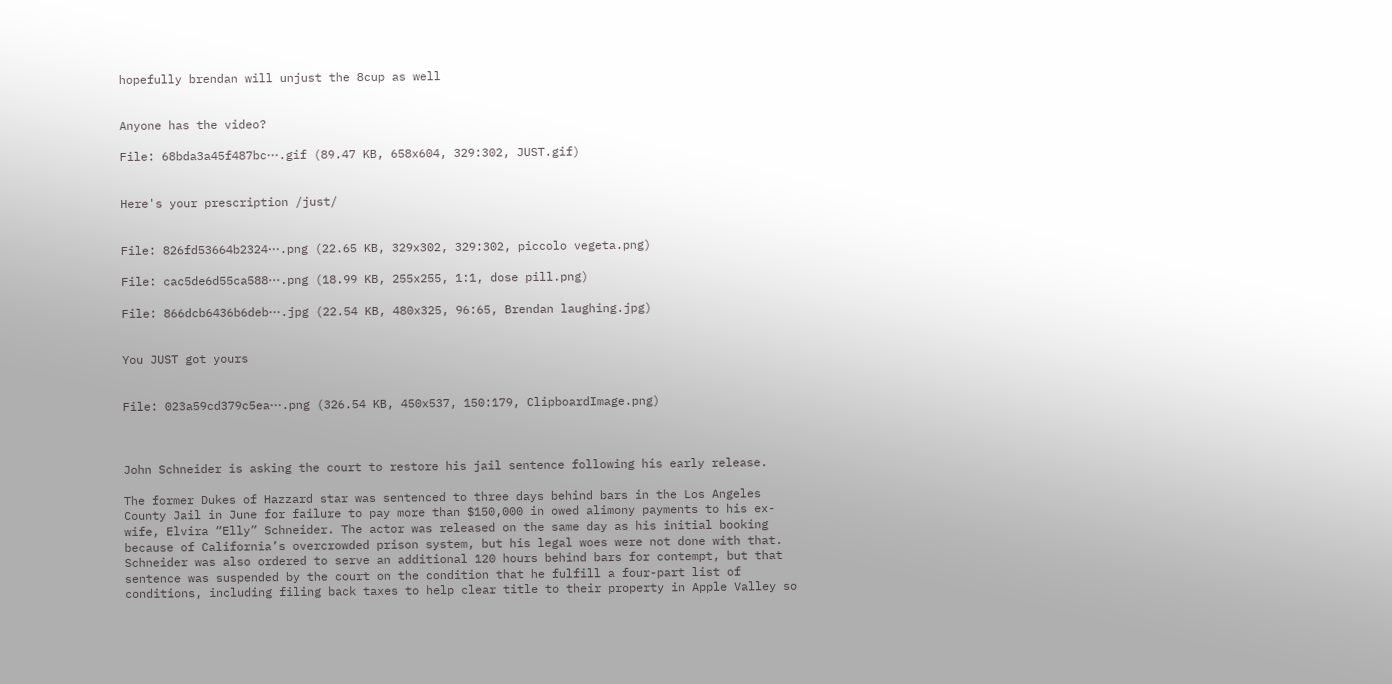hopefully brendan will unjust the 8cup as well


Anyone has the video?

File: 68bda3a45f487bc⋯.gif (89.47 KB, 658x604, 329:302, JUST.gif)


Here's your prescription /just/


File: 826fd53664b2324⋯.png (22.65 KB, 329x302, 329:302, piccolo vegeta.png)

File: cac5de6d55ca588⋯.png (18.99 KB, 255x255, 1:1, dose pill.png)

File: 866dcb6436b6deb⋯.jpg (22.54 KB, 480x325, 96:65, Brendan laughing.jpg)


You JUST got yours


File: 023a59cd379c5ea⋯.png (326.54 KB, 450x537, 150:179, ClipboardImage.png)



John Schneider is asking the court to restore his jail sentence following his early release.

The former Dukes of Hazzard star was sentenced to three days behind bars in the Los Angeles County Jail in June for failure to pay more than $150,000 in owed alimony payments to his ex-wife, Elvira “Elly” Schneider. The actor was released on the same day as his initial booking because of California’s overcrowded prison system, but his legal woes were not done with that. Schneider was also ordered to serve an additional 120 hours behind bars for contempt, but that sentence was suspended by the court on the condition that he fulfill a four-part list of conditions, including filing back taxes to help clear title to their property in Apple Valley so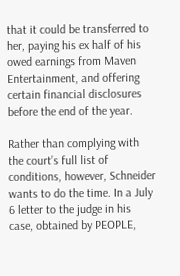that it could be transferred to her, paying his ex half of his owed earnings from Maven Entertainment, and offering certain financial disclosures before the end of the year.

Rather than complying with the court’s full list of conditions, however, Schneider wants to do the time. In a July 6 letter to the judge in his case, obtained by PEOPLE,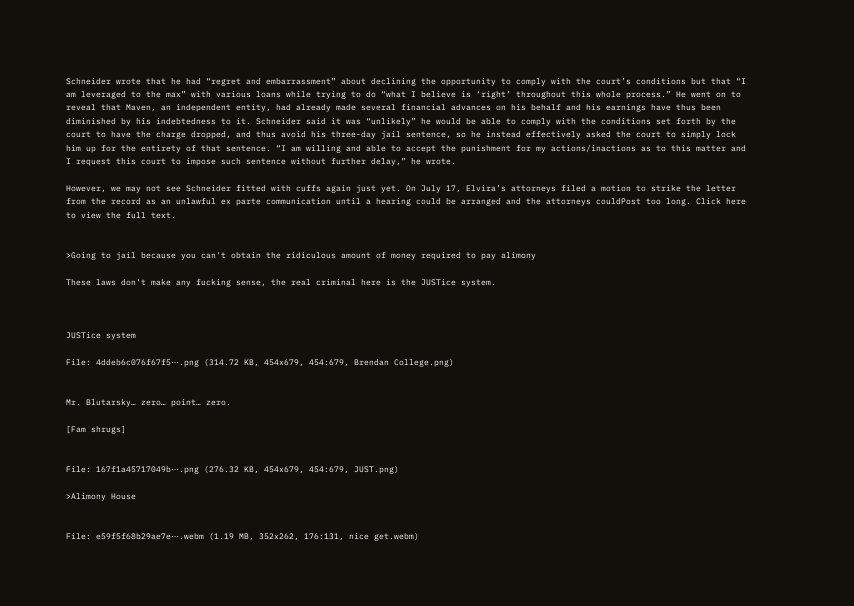Schneider wrote that he had “regret and embarrassment” about declining the opportunity to comply with the court’s conditions but that “I am leveraged to the max” with various loans while trying to do “what I believe is ‘right’ throughout this whole process.” He went on to reveal that Maven, an independent entity, had already made several financial advances on his behalf and his earnings have thus been diminished by his indebtedness to it. Schneider said it was “unlikely” he would be able to comply with the conditions set forth by the court to have the charge dropped, and thus avoid his three-day jail sentence, so he instead effectively asked the court to simply lock him up for the entirety of that sentence. “I am willing and able to accept the punishment for my actions/inactions as to this matter and I request this court to impose such sentence without further delay,” he wrote.

However, we may not see Schneider fitted with cuffs again just yet. On July 17, Elvira’s attorneys filed a motion to strike the letter from the record as an unlawful ex parte communication until a hearing could be arranged and the attorneys couldPost too long. Click here to view the full text.


>Going to jail because you can't obtain the ridiculous amount of money required to pay alimony

These laws don't make any fucking sense, the real criminal here is the JUSTice system.



JUSTice system

File: 4ddeb6c076f67f5⋯.png (314.72 KB, 454x679, 454:679, Brendan College.png)


Mr. Blutarsky… zero… point… zero.

[Fam shrugs]


File: 167f1a45717049b⋯.png (276.32 KB, 454x679, 454:679, JUST.png)

>Alimony House


File: e59f5f68b29ae7e⋯.webm (1.19 MB, 352x262, 176:131, nice get.webm)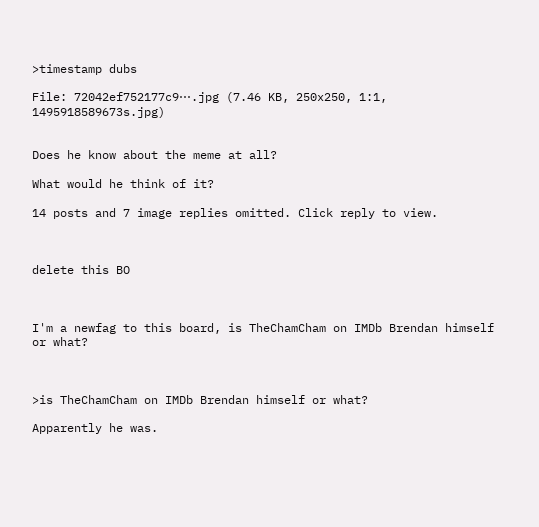>timestamp dubs

File: 72042ef752177c9⋯.jpg (7.46 KB, 250x250, 1:1, 1495918589673s.jpg)


Does he know about the meme at all?

What would he think of it?

14 posts and 7 image replies omitted. Click reply to view.



delete this BO



I'm a newfag to this board, is TheChamCham on IMDb Brendan himself or what?



>is TheChamCham on IMDb Brendan himself or what?

Apparently he was.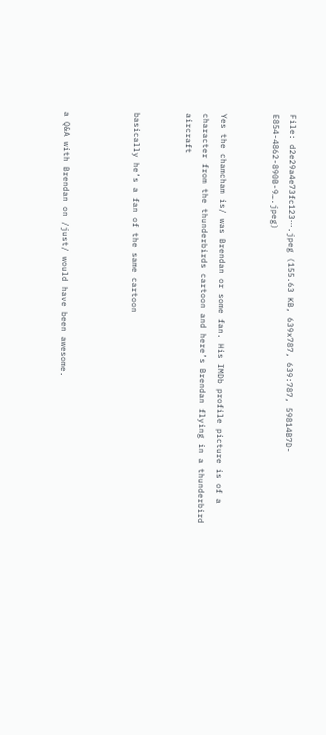File: d2e29a4e73fc123⋯.jpeg (155.63 KB, 639x787, 639:787, 59814B7D-E854-4862-890B-9….jpeg)


Yes the chamcham is/ was Brendan or some fan. His IMDb profile picture is of a character from the thunderbirds cartoon and here’s Brendan flying in a thunderbird aircraft


basically he’s a fan of the same cartoon



a Q&A with Brendan on /just/ would have been awesome.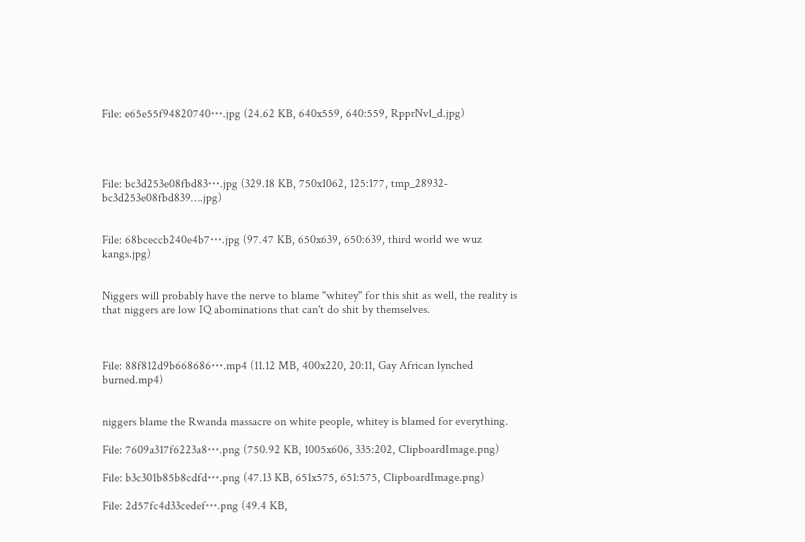File: e65e55f94820740⋯.jpg (24.62 KB, 640x559, 640:559, RpprNvl_d.jpg)




File: bc3d253e08fbd83⋯.jpg (329.18 KB, 750x1062, 125:177, tmp_28932-bc3d253e08fbd839….jpg)


File: 68bceccb240e4b7⋯.jpg (97.47 KB, 650x639, 650:639, third world we wuz kangs.jpg)


Niggers will probably have the nerve to blame "whitey" for this shit as well, the reality is that niggers are low IQ abominations that can't do shit by themselves.



File: 88f812d9b668686⋯.mp4 (11.12 MB, 400x220, 20:11, Gay African lynched burned.mp4)


niggers blame the Rwanda massacre on white people, whitey is blamed for everything.

File: 7609a317f6223a8⋯.png (750.92 KB, 1005x606, 335:202, ClipboardImage.png)

File: b3c301b85b8cdfd⋯.png (47.13 KB, 651x575, 651:575, ClipboardImage.png)

File: 2d57fc4d33cedef⋯.png (49.4 KB,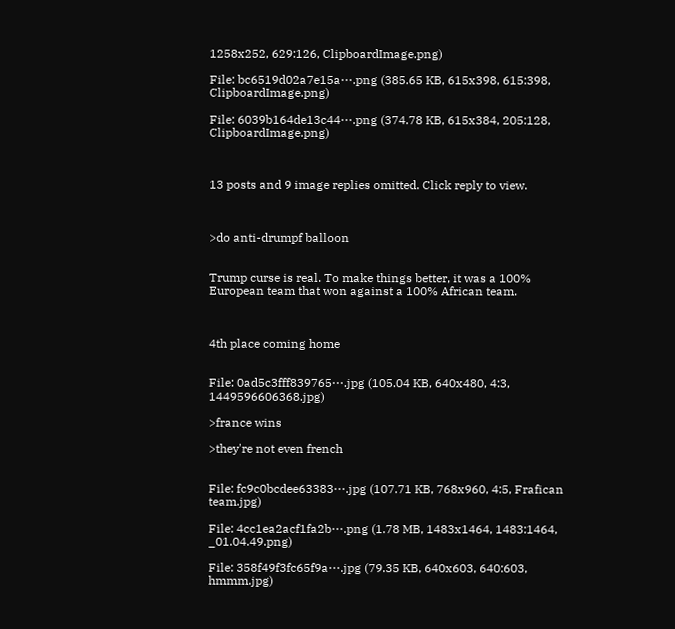1258x252, 629:126, ClipboardImage.png)

File: bc6519d02a7e15a⋯.png (385.65 KB, 615x398, 615:398, ClipboardImage.png)

File: 6039b164de13c44⋯.png (374.78 KB, 615x384, 205:128, ClipboardImage.png)



13 posts and 9 image replies omitted. Click reply to view.



>do anti-drumpf balloon


Trump curse is real. To make things better, it was a 100% European team that won against a 100% African team.



4th place coming home


File: 0ad5c3fff839765⋯.jpg (105.04 KB, 640x480, 4:3, 1449596606368.jpg)

>france wins

>they're not even french


File: fc9c0bcdee63383⋯.jpg (107.71 KB, 768x960, 4:5, Frafican team.jpg)

File: 4cc1ea2acf1fa2b⋯.png (1.78 MB, 1483x1464, 1483:1464, _01.04.49.png)

File: 358f49f3fc65f9a⋯.jpg (79.35 KB, 640x603, 640:603, hmmm.jpg)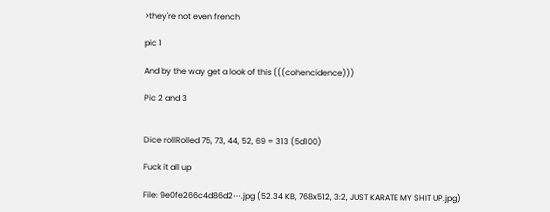>they're not even french

pic 1

And by the way get a look of this (((cohencidence)))

Pic 2 and 3


Dice rollRolled 75, 73, 44, 52, 69 = 313 (5d100)

Fuck it all up

File: 9e0fe266c4d86d2⋯.jpg (52.34 KB, 768x512, 3:2, JUST KARATE MY SHIT UP.jpg)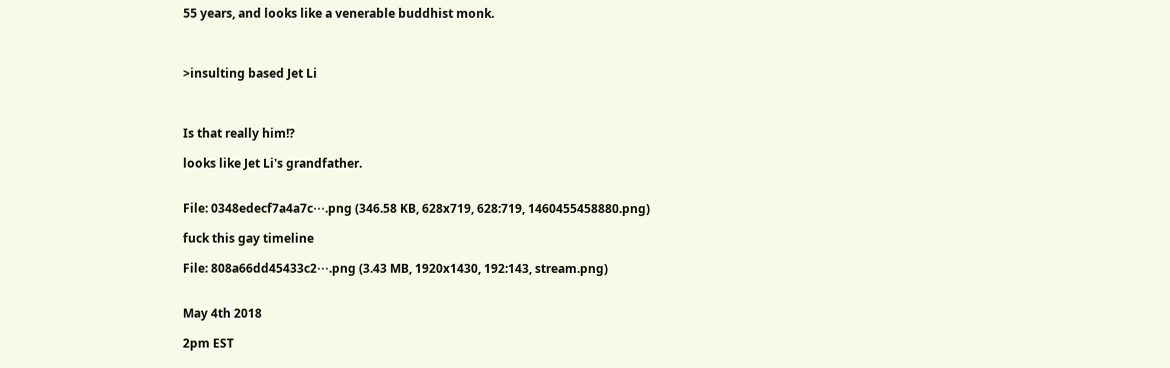55 years, and looks like a venerable buddhist monk.



>insulting based Jet Li



Is that really him!?

looks like Jet Li's grandfather.


File: 0348edecf7a4a7c⋯.png (346.58 KB, 628x719, 628:719, 1460455458880.png)

fuck this gay timeline

File: 808a66dd45433c2⋯.png (3.43 MB, 1920x1430, 192:143, stream.png)


May 4th 2018

2pm EST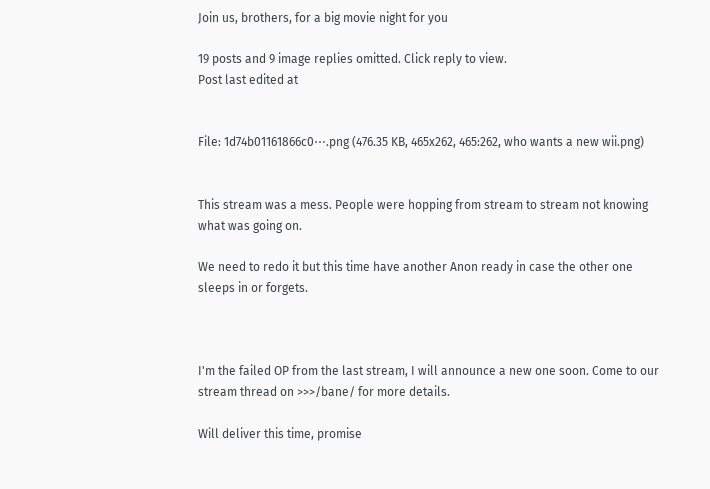Join us, brothers, for a big movie night for you

19 posts and 9 image replies omitted. Click reply to view.
Post last edited at


File: 1d74b01161866c0⋯.png (476.35 KB, 465x262, 465:262, who wants a new wii.png)


This stream was a mess. People were hopping from stream to stream not knowing what was going on.

We need to redo it but this time have another Anon ready in case the other one sleeps in or forgets.



I'm the failed OP from the last stream, I will announce a new one soon. Come to our stream thread on >>>/bane/ for more details.

Will deliver this time, promise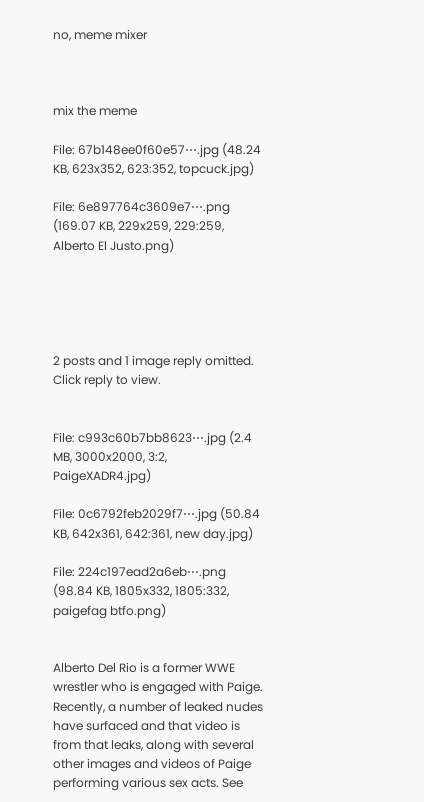no, meme mixer



mix the meme

File: 67b148ee0f60e57⋯.jpg (48.24 KB, 623x352, 623:352, topcuck.jpg)

File: 6e897764c3609e7⋯.png (169.07 KB, 229x259, 229:259, Alberto El Justo.png)





2 posts and 1 image reply omitted. Click reply to view.


File: c993c60b7bb8623⋯.jpg (2.4 MB, 3000x2000, 3:2, PaigeXADR4.jpg)

File: 0c6792feb2029f7⋯.jpg (50.84 KB, 642x361, 642:361, new day.jpg)

File: 224c197ead2a6eb⋯.png (98.84 KB, 1805x332, 1805:332, paigefag btfo.png)


Alberto Del Rio is a former WWE wrestler who is engaged with Paige. Recently, a number of leaked nudes have surfaced and that video is from that leaks, along with several other images and videos of Paige performing various sex acts. See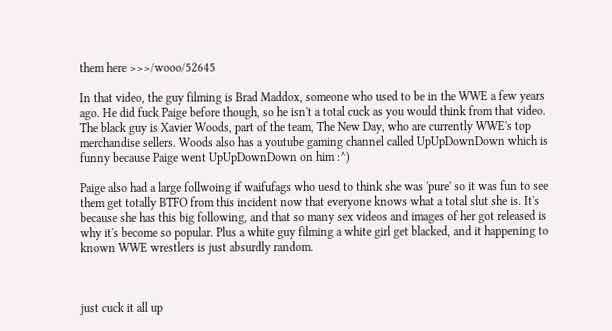them here >>>/wooo/52645

In that video, the guy filming is Brad Maddox, someone who used to be in the WWE a few years ago. He did fuck Paige before though, so he isn't a total cuck as you would think from that video. The black guy is Xavier Woods, part of the team, The New Day, who are currently WWE's top merchandise sellers. Woods also has a youtube gaming channel called UpUpDownDown which is funny because Paige went UpUpDownDown on him :^)

Paige also had a large follwoing if waifufags who uesd to think she was 'pure' so it was fun to see them get totally BTFO from this incident now that everyone knows what a total slut she is. It's because she has this big following, and that so many sex videos and images of her got released is why it's become so popular. Plus a white guy filming a white girl get blacked, and it happening to known WWE wrestlers is just absurdly random.



just cuck it all up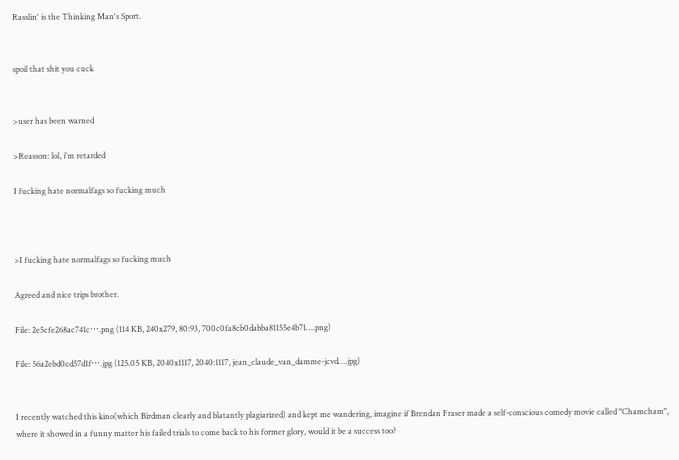Rasslin' is the Thinking Man's Sport.


spoil that shit you cuck


>user has been warned

>Reasson: lol, i'm retarded

I fucking hate normalfags so fucking much



>I fucking hate normalfags so fucking much

Agreed and nice trips brother.

File: 2e5cfe268ac741c⋯.png (114 KB, 240x279, 80:93, 700c0fa8cb0dabba81155e4b71….png)

File: 56a2ebd0cd57d1f⋯.jpg (125.05 KB, 2040x1117, 2040:1117, jean_claude_van_damme-jcvd….jpg)


I recently watched this kino(which Birdman clearly and blatantly plagiarized) and kept me wandering, imagine if Brendan Fraser made a self-conscious comedy movie called "Chamcham", where it showed in a funny matter his failed trials to come back to his former glory, would it be a success too?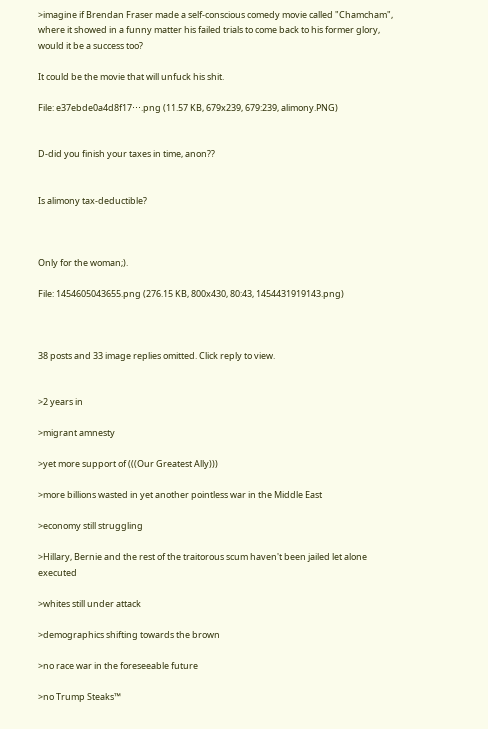>imagine if Brendan Fraser made a self-conscious comedy movie called "Chamcham", where it showed in a funny matter his failed trials to come back to his former glory, would it be a success too?

It could be the movie that will unfuck his shit.

File: e37ebde0a4d8f17⋯.png (11.57 KB, 679x239, 679:239, alimony.PNG)


D-did you finish your taxes in time, anon??


Is alimony tax-deductible?



Only for the woman;).

File: 1454605043655.png (276.15 KB, 800x430, 80:43, 1454431919143.png)



38 posts and 33 image replies omitted. Click reply to view.


>2 years in

>migrant amnesty

>yet more support of (((Our Greatest Ally)))

>more billions wasted in yet another pointless war in the Middle East

>economy still struggling

>Hillary, Bernie and the rest of the traitorous scum haven't been jailed let alone executed

>whites still under attack

>demographics shifting towards the brown

>no race war in the foreseeable future

>no Trump Steaks™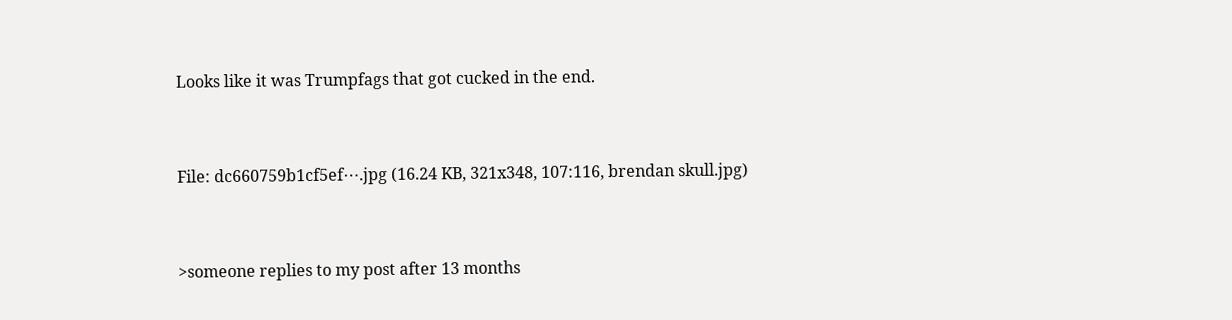Looks like it was Trumpfags that got cucked in the end.


File: dc660759b1cf5ef⋯.jpg (16.24 KB, 321x348, 107:116, brendan skull.jpg)


>someone replies to my post after 13 months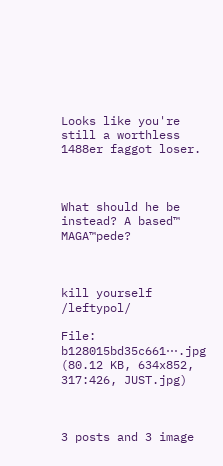Looks like you're still a worthless 1488er faggot loser.



What should he be instead? A based™ MAGA™pede?



kill yourself /leftypol/

File: b128015bd35c661⋯.jpg (80.12 KB, 634x852, 317:426, JUST.jpg)



3 posts and 3 image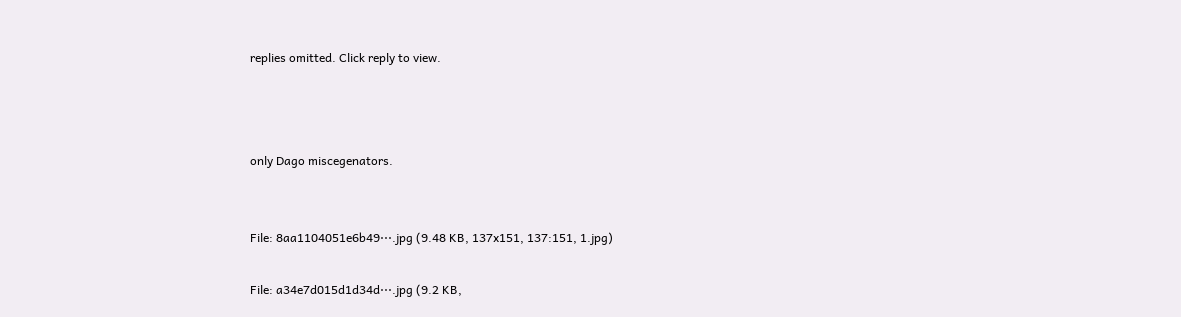replies omitted. Click reply to view.



only Dago miscegenators.


File: 8aa1104051e6b49⋯.jpg (9.48 KB, 137x151, 137:151, 1.jpg)

File: a34e7d015d1d34d⋯.jpg (9.2 KB,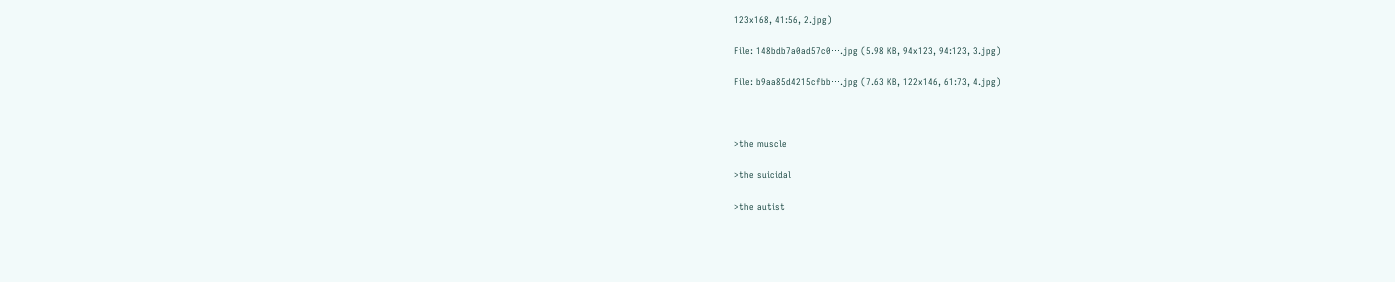123x168, 41:56, 2.jpg)

File: 148bdb7a0ad57c0⋯.jpg (5.98 KB, 94x123, 94:123, 3.jpg)

File: b9aa85d4215cfbb⋯.jpg (7.63 KB, 122x146, 61:73, 4.jpg)



>the muscle

>the suicidal

>the autist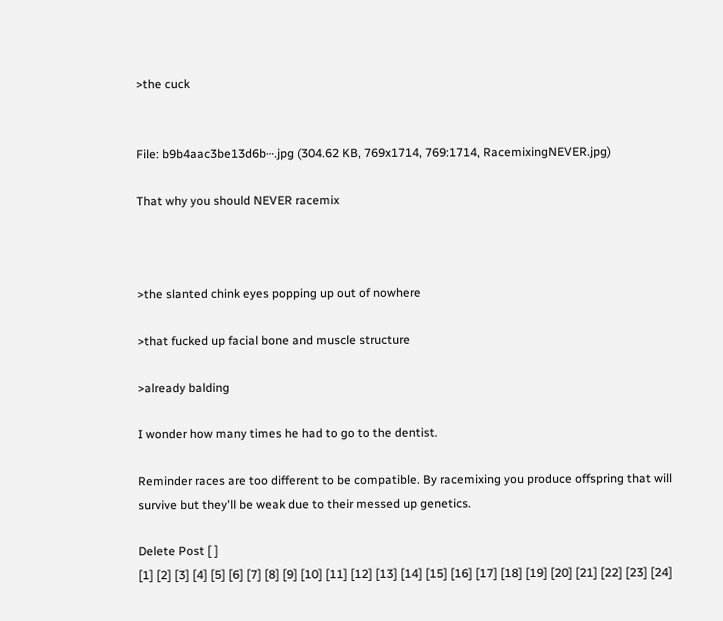>the cuck


File: b9b4aac3be13d6b⋯.jpg (304.62 KB, 769x1714, 769:1714, RacemixingNEVER.jpg)

That why you should NEVER racemix



>the slanted chink eyes popping up out of nowhere

>that fucked up facial bone and muscle structure

>already balding

I wonder how many times he had to go to the dentist.

Reminder races are too different to be compatible. By racemixing you produce offspring that will survive but they'll be weak due to their messed up genetics.

Delete Post [ ]
[1] [2] [3] [4] [5] [6] [7] [8] [9] [10] [11] [12] [13] [14] [15] [16] [17] [18] [19] [20] [21] [22] [23] [24]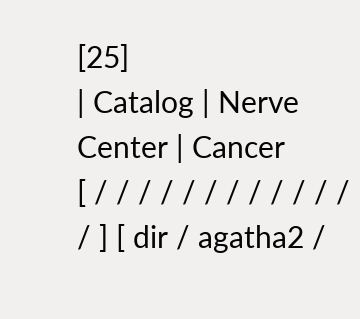[25]
| Catalog | Nerve Center | Cancer
[ / / / / / / / / / / / / / ] [ dir / agatha2 /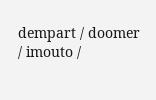dempart / doomer / imouto /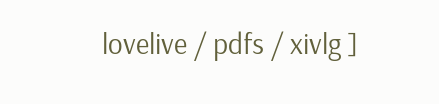lovelive / pdfs / xivlg ]